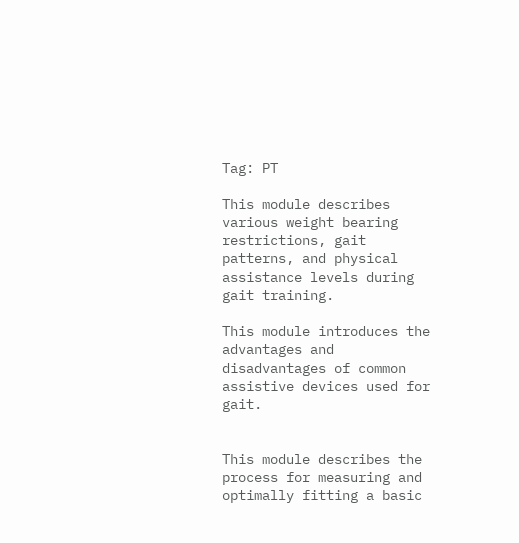Tag: PT

This module describes various weight bearing restrictions, gait patterns, and physical assistance levels during gait training.

This module introduces the advantages and disadvantages of common assistive devices used for gait.


This module describes the process for measuring and optimally fitting a basic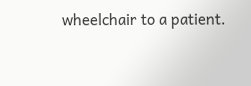wheelchair to a patient.